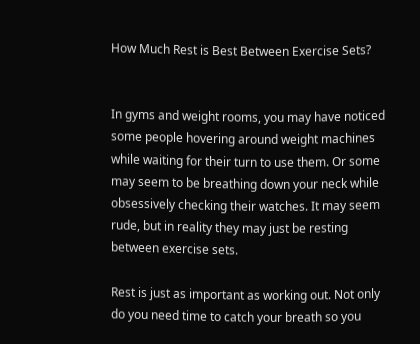How Much Rest is Best Between Exercise Sets?


In gyms and weight rooms, you may have noticed some people hovering around weight machines while waiting for their turn to use them. Or some may seem to be breathing down your neck while obsessively checking their watches. It may seem rude, but in reality they may just be resting between exercise sets.

Rest is just as important as working out. Not only do you need time to catch your breath so you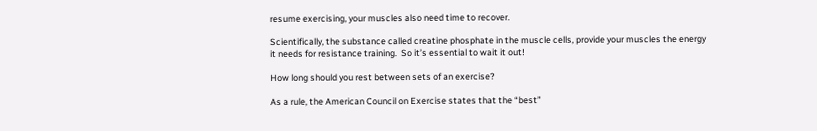resume exercising, your muscles also need time to recover.

Scientifically, the substance called creatine phosphate in the muscle cells, provide your muscles the energy it needs for resistance training.  So it’s essential to wait it out!

How long should you rest between sets of an exercise?

As a rule, the American Council on Exercise states that the “best”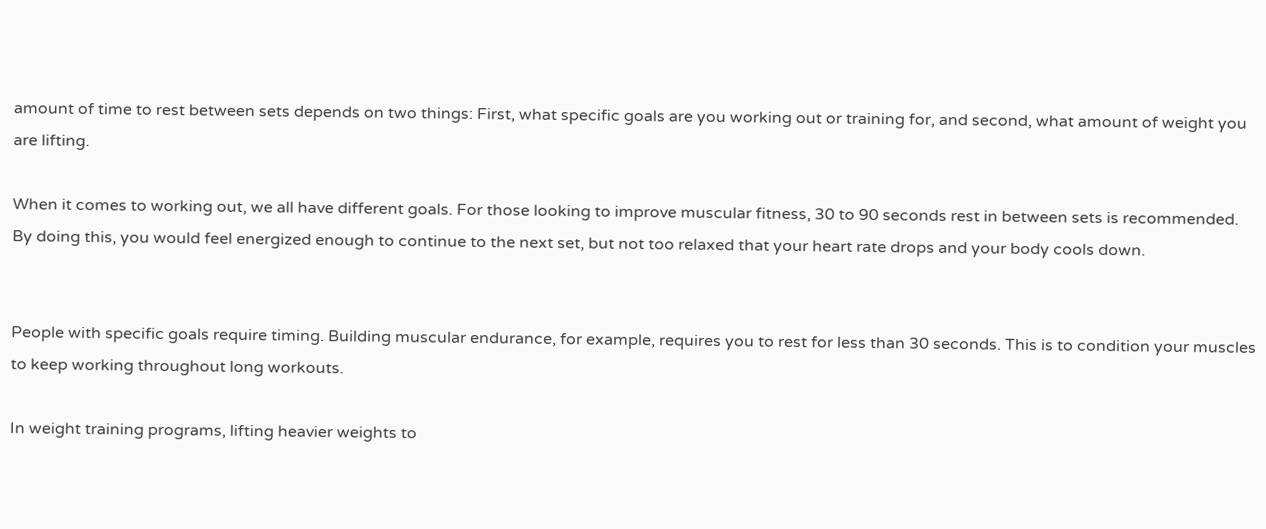amount of time to rest between sets depends on two things: First, what specific goals are you working out or training for, and second, what amount of weight you are lifting.

When it comes to working out, we all have different goals. For those looking to improve muscular fitness, 30 to 90 seconds rest in between sets is recommended. By doing this, you would feel energized enough to continue to the next set, but not too relaxed that your heart rate drops and your body cools down.


People with specific goals require timing. Building muscular endurance, for example, requires you to rest for less than 30 seconds. This is to condition your muscles to keep working throughout long workouts.

In weight training programs, lifting heavier weights to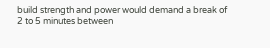build strength and power would demand a break of 2 to 5 minutes between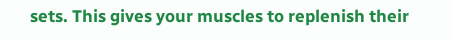sets. This gives your muscles to replenish their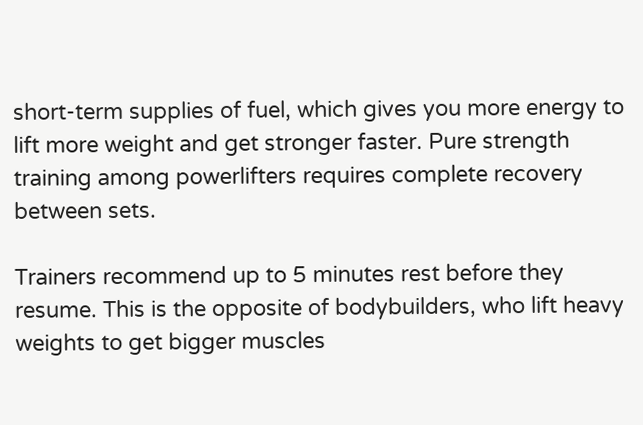short-term supplies of fuel, which gives you more energy to lift more weight and get stronger faster. Pure strength training among powerlifters requires complete recovery between sets.

Trainers recommend up to 5 minutes rest before they resume. This is the opposite of bodybuilders, who lift heavy weights to get bigger muscles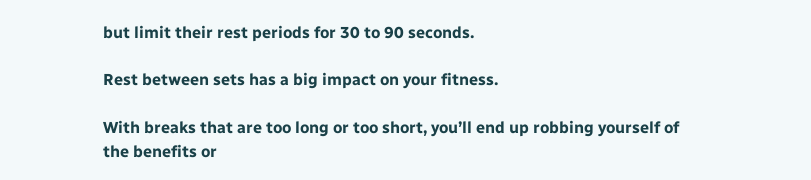but limit their rest periods for 30 to 90 seconds.

Rest between sets has a big impact on your fitness.

With breaks that are too long or too short, you’ll end up robbing yourself of the benefits or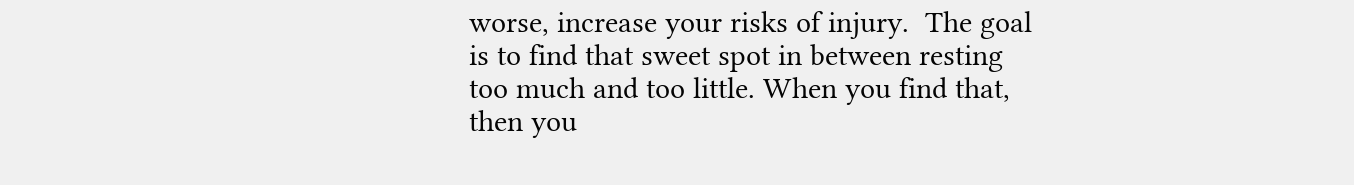worse, increase your risks of injury.  The goal is to find that sweet spot in between resting too much and too little. When you find that, then you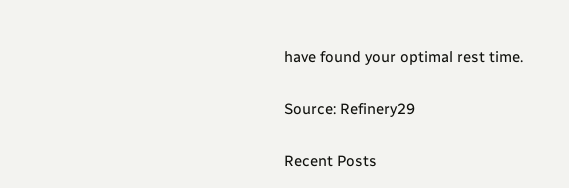have found your optimal rest time.

Source: Refinery29

Recent Posts